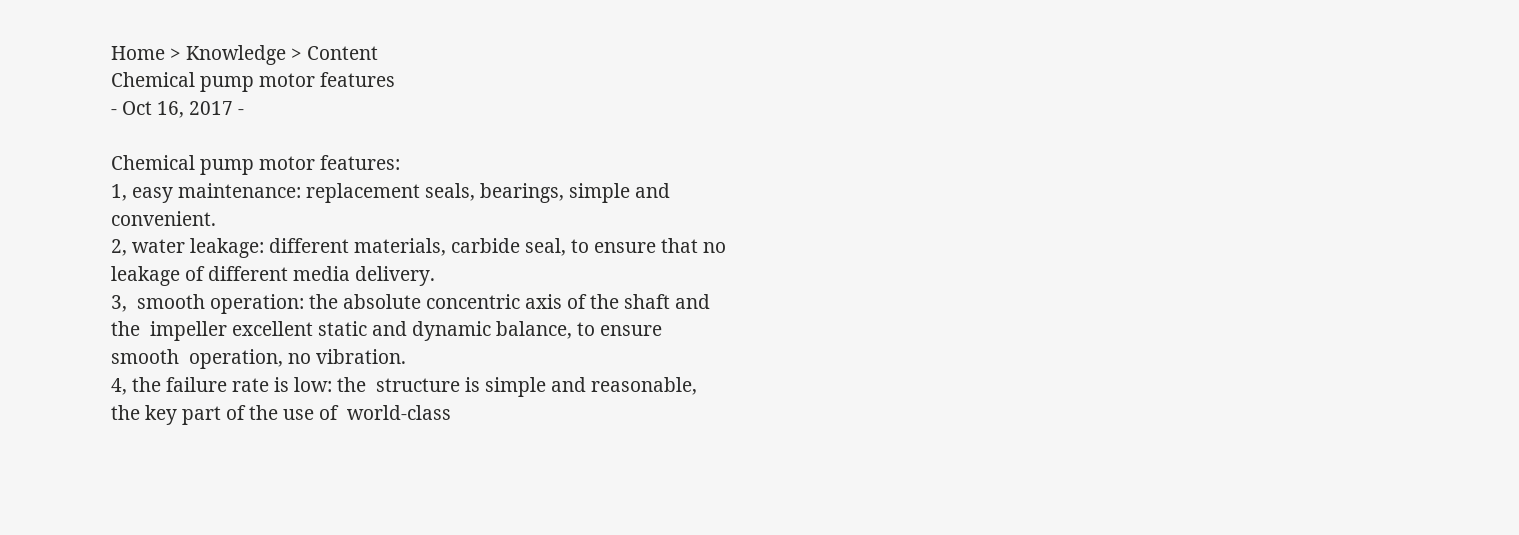Home > Knowledge > Content
Chemical pump motor features
- Oct 16, 2017 -

Chemical pump motor features:
1, easy maintenance: replacement seals, bearings, simple and convenient.
2, water leakage: different materials, carbide seal, to ensure that no leakage of different media delivery.
3,  smooth operation: the absolute concentric axis of the shaft and the  impeller excellent static and dynamic balance, to ensure smooth  operation, no vibration.
4, the failure rate is low: the  structure is simple and reasonable, the key part of the use of  world-class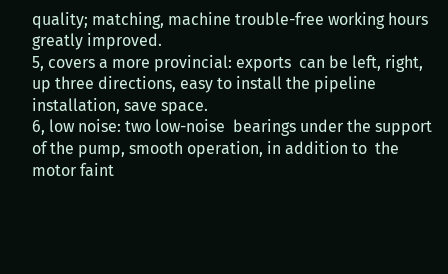quality; matching, machine trouble-free working hours  greatly improved.
5, covers a more provincial: exports  can be left, right, up three directions, easy to install the pipeline  installation, save space.
6, low noise: two low-noise  bearings under the support of the pump, smooth operation, in addition to  the motor faint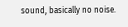sound, basically no noise.